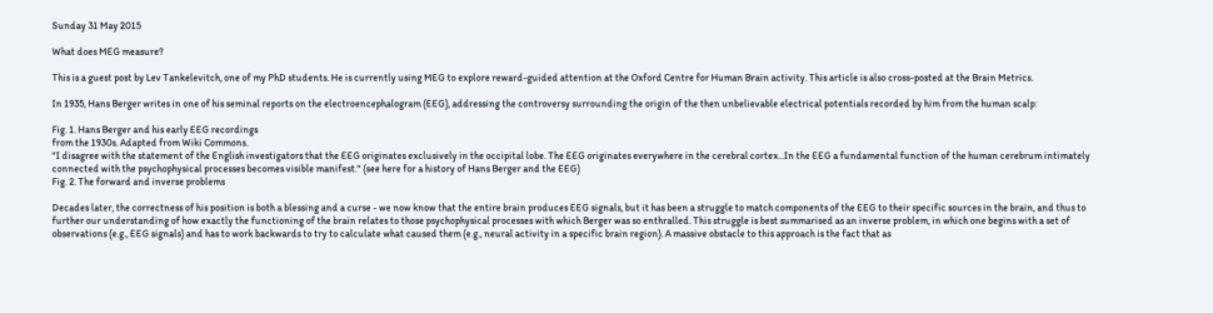Sunday 31 May 2015

What does MEG measure?

This is a guest post by Lev Tankelevitch, one of my PhD students. He is currently using MEG to explore reward-guided attention at the Oxford Centre for Human Brain activity. This article is also cross-posted at the Brain Metrics.

In 1935, Hans Berger writes in one of his seminal reports on the electroencephalogram (EEG), addressing the controversy surrounding the origin of the then unbelievable electrical potentials recorded by him from the human scalp:

Fig. 1. Hans Berger and his early EEG recordings
from the 1930s. Adapted from Wiki Commons.
"I disagree with the statement of the English investigators that the EEG originates exclusively in the occipital lobe. The EEG originates everywhere in the cerebral cortex...In the EEG a fundamental function of the human cerebrum intimately connected with the psychophysical processes becomes visible manifest." (see here for a history of Hans Berger and the EEG)
Fig. 2. The forward and inverse problems

Decades later, the correctness of his position is both a blessing and a curse - we now know that the entire brain produces EEG signals, but it has been a struggle to match components of the EEG to their specific sources in the brain, and thus to further our understanding of how exactly the functioning of the brain relates to those psychophysical processes with which Berger was so enthralled. This struggle is best summarised as an inverse problem, in which one begins with a set of observations (e.g., EEG signals) and has to work backwards to try to calculate what caused them (e.g., neural activity in a specific brain region). A massive obstacle to this approach is the fact that as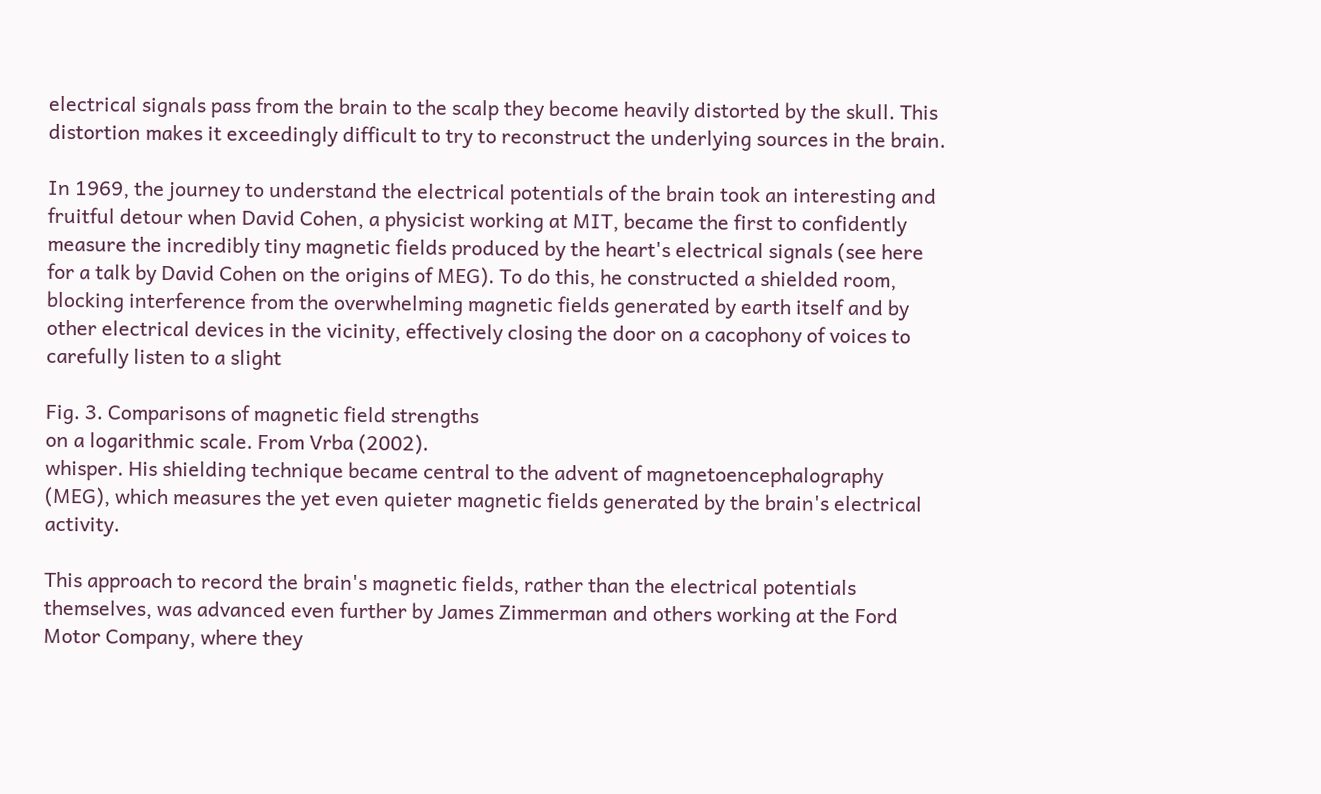electrical signals pass from the brain to the scalp they become heavily distorted by the skull. This distortion makes it exceedingly difficult to try to reconstruct the underlying sources in the brain.

In 1969, the journey to understand the electrical potentials of the brain took an interesting and fruitful detour when David Cohen, a physicist working at MIT, became the first to confidently measure the incredibly tiny magnetic fields produced by the heart's electrical signals (see here for a talk by David Cohen on the origins of MEG). To do this, he constructed a shielded room, blocking interference from the overwhelming magnetic fields generated by earth itself and by other electrical devices in the vicinity, effectively closing the door on a cacophony of voices to carefully listen to a slight

Fig. 3. Comparisons of magnetic field strengths
on a logarithmic scale. From Vrba (2002).
whisper. His shielding technique became central to the advent of magnetoencephalography (MEG), which measures the yet even quieter magnetic fields generated by the brain's electrical activity.

This approach to record the brain's magnetic fields, rather than the electrical potentials themselves, was advanced even further by James Zimmerman and others working at the Ford Motor Company, where they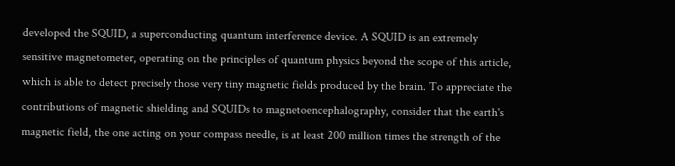developed the SQUID, a superconducting quantum interference device. A SQUID is an extremely sensitive magnetometer, operating on the principles of quantum physics beyond the scope of this article, which is able to detect precisely those very tiny magnetic fields produced by the brain. To appreciate the contributions of magnetic shielding and SQUIDs to magnetoencephalography, consider that the earth's magnetic field, the one acting on your compass needle, is at least 200 million times the strength of the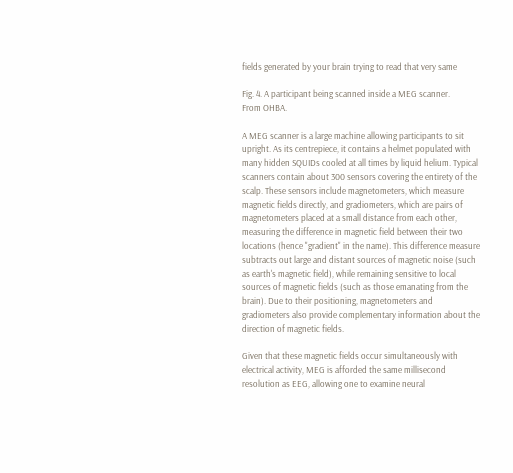fields generated by your brain trying to read that very same

Fig. 4. A participant being scanned inside a MEG scanner.
From OHBA.

A MEG scanner is a large machine allowing participants to sit upright. As its centrepiece, it contains a helmet populated with many hidden SQUIDs cooled at all times by liquid helium. Typical scanners contain about 300 sensors covering the entirety of the scalp. These sensors include magnetometers, which measure magnetic fields directly, and gradiometers, which are pairs of magnetometers placed at a small distance from each other, measuring the difference in magnetic field between their two locations (hence "gradient" in the name). This difference measure subtracts out large and distant sources of magnetic noise (such as earth's magnetic field), while remaining sensitive to local sources of magnetic fields (such as those emanating from the brain). Due to their positioning, magnetometers and gradiometers also provide complementary information about the direction of magnetic fields.

Given that these magnetic fields occur simultaneously with electrical activity, MEG is afforded the same millisecond resolution as EEG, allowing one to examine neural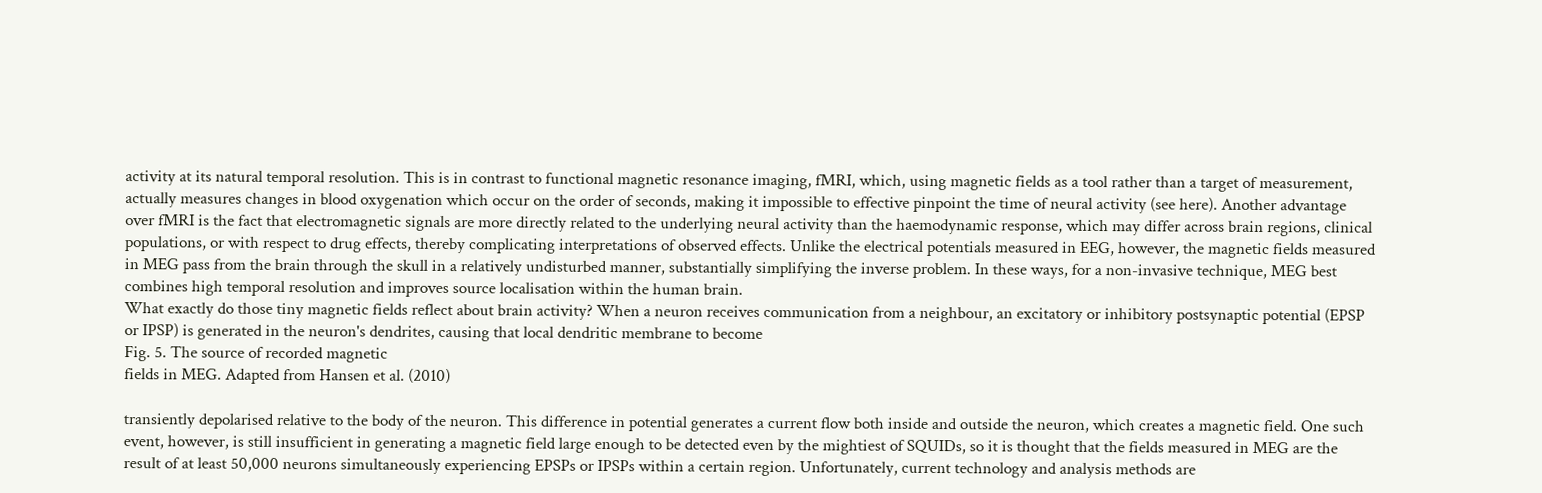activity at its natural temporal resolution. This is in contrast to functional magnetic resonance imaging, fMRI, which, using magnetic fields as a tool rather than a target of measurement, actually measures changes in blood oxygenation which occur on the order of seconds, making it impossible to effective pinpoint the time of neural activity (see here). Another advantage over fMRI is the fact that electromagnetic signals are more directly related to the underlying neural activity than the haemodynamic response, which may differ across brain regions, clinical populations, or with respect to drug effects, thereby complicating interpretations of observed effects. Unlike the electrical potentials measured in EEG, however, the magnetic fields measured in MEG pass from the brain through the skull in a relatively undisturbed manner, substantially simplifying the inverse problem. In these ways, for a non-invasive technique, MEG best combines high temporal resolution and improves source localisation within the human brain.
What exactly do those tiny magnetic fields reflect about brain activity? When a neuron receives communication from a neighbour, an excitatory or inhibitory postsynaptic potential (EPSP or IPSP) is generated in the neuron's dendrites, causing that local dendritic membrane to become
Fig. 5. The source of recorded magnetic
fields in MEG. Adapted from Hansen et al. (2010)

transiently depolarised relative to the body of the neuron. This difference in potential generates a current flow both inside and outside the neuron, which creates a magnetic field. One such event, however, is still insufficient in generating a magnetic field large enough to be detected even by the mightiest of SQUIDs, so it is thought that the fields measured in MEG are the result of at least 50,000 neurons simultaneously experiencing EPSPs or IPSPs within a certain region. Unfortunately, current technology and analysis methods are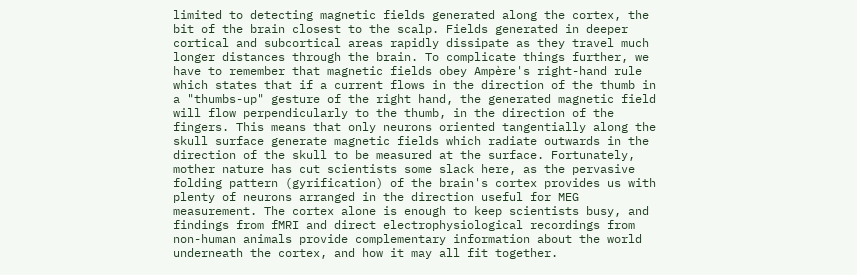limited to detecting magnetic fields generated along the cortex, the bit of the brain closest to the scalp. Fields generated in deeper cortical and subcortical areas rapidly dissipate as they travel much longer distances through the brain. To complicate things further, we have to remember that magnetic fields obey Ampère's right-hand rule which states that if a current flows in the direction of the thumb in a "thumbs-up" gesture of the right hand, the generated magnetic field will flow perpendicularly to the thumb, in the direction of the fingers. This means that only neurons oriented tangentially along the skull surface generate magnetic fields which radiate outwards in the direction of the skull to be measured at the surface. Fortunately, mother nature has cut scientists some slack here, as the pervasive folding pattern (gyrification) of the brain's cortex provides us with plenty of neurons arranged in the direction useful for MEG measurement. The cortex alone is enough to keep scientists busy, and findings from fMRI and direct electrophysiological recordings from non-human animals provide complementary information about the world underneath the cortex, and how it may all fit together.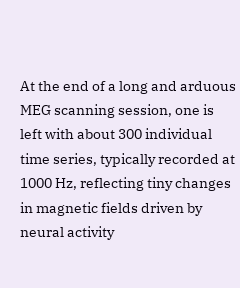At the end of a long and arduous MEG scanning session, one is left with about 300 individual time series, typically recorded at 1000 Hz, reflecting tiny changes in magnetic fields driven by neural activity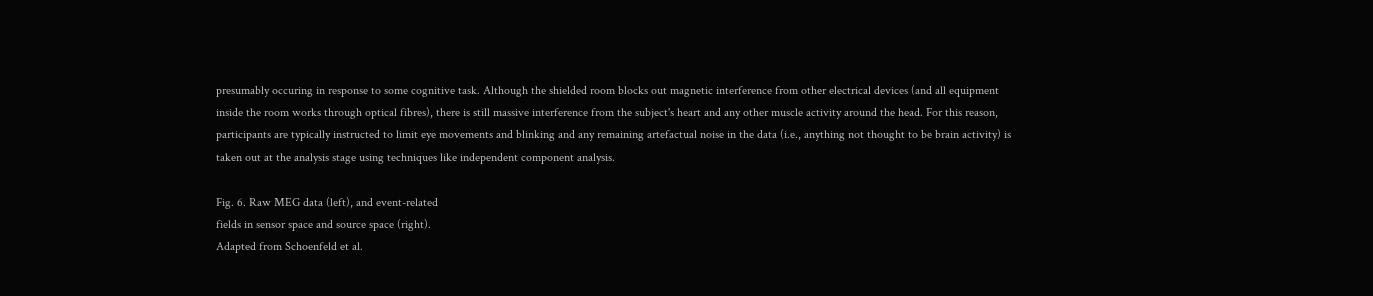presumably occuring in response to some cognitive task. Although the shielded room blocks out magnetic interference from other electrical devices (and all equipment inside the room works through optical fibres), there is still massive interference from the subject's heart and any other muscle activity around the head. For this reason, participants are typically instructed to limit eye movements and blinking and any remaining artefactual noise in the data (i.e., anything not thought to be brain activity) is taken out at the analysis stage using techniques like independent component analysis.

Fig. 6. Raw MEG data (left), and event-related
fields in sensor space and source space (right).
Adapted from Schoenfeld et al.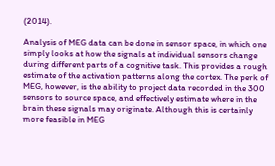(2014).

Analysis of MEG data can be done in sensor space, in which one simply looks at how the signals at individual sensors change during different parts of a cognitive task. This provides a rough estimate of the activation patterns along the cortex. The perk of MEG, however, is the ability to project data recorded in the 300 sensors to source space, and effectively estimate where in the brain these signals may originate. Although this is certainly more feasible in MEG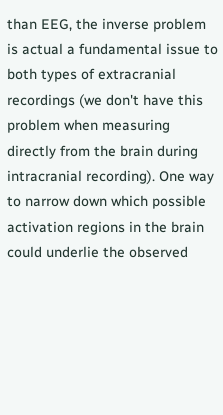than EEG, the inverse problem is actual a fundamental issue to both types of extracranial recordings (we don't have this problem when measuring directly from the brain during intracranial recording). One way to narrow down which possible activation regions in the brain could underlie the observed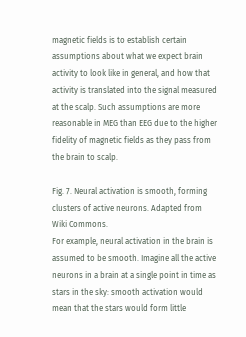magnetic fields is to establish certain assumptions about what we expect brain activity to look like in general, and how that activity is translated into the signal measured at the scalp. Such assumptions are more reasonable in MEG than EEG due to the higher fidelity of magnetic fields as they pass from the brain to scalp.

Fig. 7. Neural activation is smooth, forming
clusters of active neurons. Adapted from Wiki Commons.
For example, neural activation in the brain is assumed to be smooth. Imagine all the active neurons in a brain at a single point in time as stars in the sky: smooth activation would mean that the stars would form little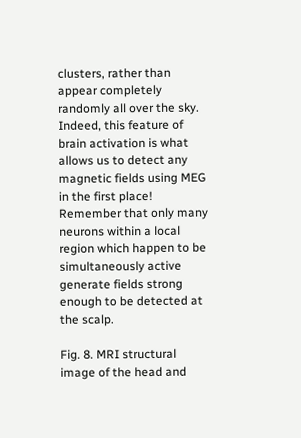clusters, rather than appear completely randomly all over the sky. Indeed, this feature of brain activation is what allows us to detect any magnetic fields using MEG in the first place! Remember that only many neurons within a local region which happen to be simultaneously active generate fields strong enough to be detected at the scalp.

Fig. 8. MRI structural image of the head and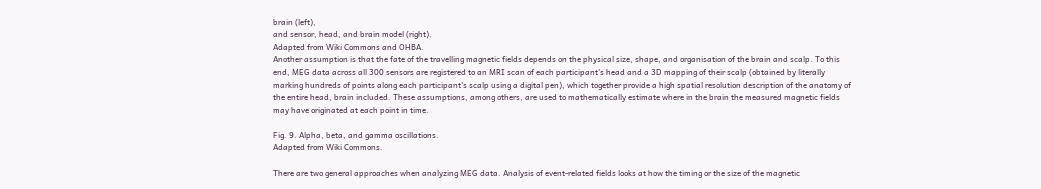brain (left),
and sensor, head, and brain model (right).
Adapted from Wiki Commons and OHBA.
Another assumption is that the fate of the travelling magnetic fields depends on the physical size, shape, and organisation of the brain and scalp. To this end, MEG data across all 300 sensors are registered to an MRI scan of each participant's head and a 3D mapping of their scalp (obtained by literally marking hundreds of points along each participant's scalp using a digital pen), which together provide a high spatial resolution description of the anatomy of the entire head, brain included. These assumptions, among others, are used to mathematically estimate where in the brain the measured magnetic fields may have originated at each point in time.

Fig. 9. Alpha, beta, and gamma oscillations.
Adapted from Wiki Commons.

There are two general approaches when analyzing MEG data. Analysis of event-related fields looks at how the timing or the size of the magnetic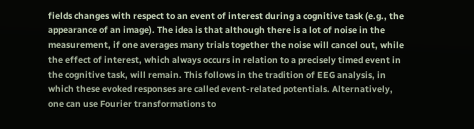fields changes with respect to an event of interest during a cognitive task (e.g., the appearance of an image). The idea is that although there is a lot of noise in the measurement, if one averages many trials together the noise will cancel out, while the effect of interest, which always occurs in relation to a precisely timed event in the cognitive task, will remain. This follows in the tradition of EEG analysis, in which these evoked responses are called event-related potentials. Alternatively, one can use Fourier transformations to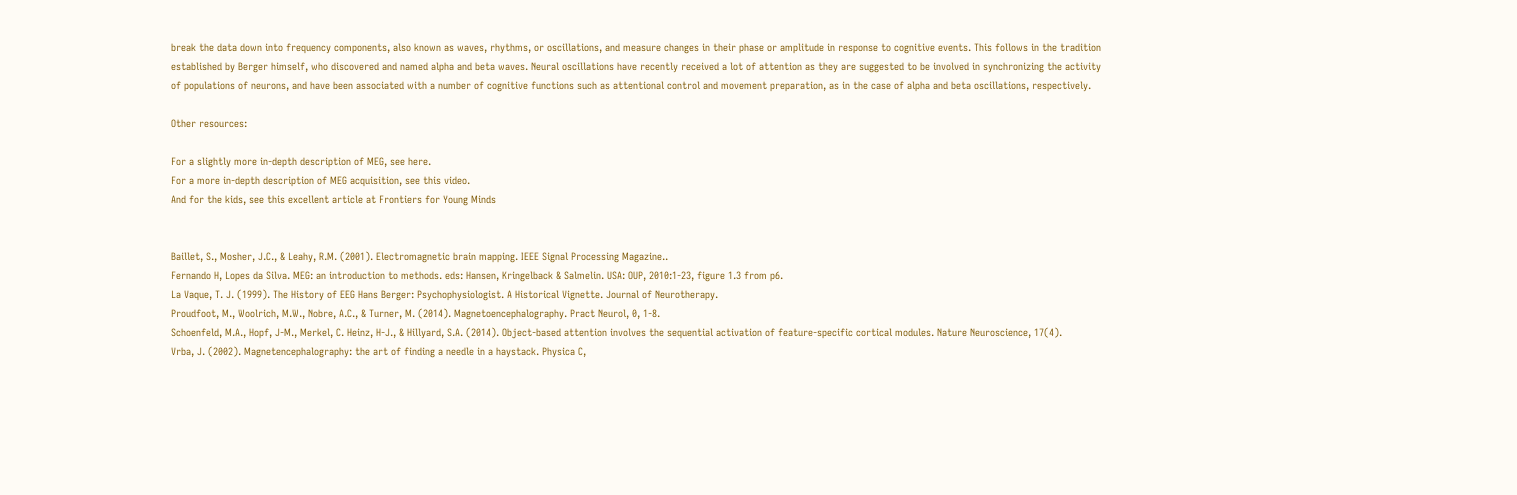break the data down into frequency components, also known as waves, rhythms, or oscillations, and measure changes in their phase or amplitude in response to cognitive events. This follows in the tradition established by Berger himself, who discovered and named alpha and beta waves. Neural oscillations have recently received a lot of attention as they are suggested to be involved in synchronizing the activity of populations of neurons, and have been associated with a number of cognitive functions such as attentional control and movement preparation, as in the case of alpha and beta oscillations, respectively.

Other resources:

For a slightly more in-depth description of MEG, see here.
For a more in-depth description of MEG acquisition, see this video.
And for the kids, see this excellent article at Frontiers for Young Minds


Baillet, S., Mosher, J.C., & Leahy, R.M. (2001). Electromagnetic brain mapping. IEEE Signal Processing Magazine..
Fernando H, Lopes da Silva. MEG: an introduction to methods. eds: Hansen, Kringelback & Salmelin. USA: OUP, 2010:1-23, figure 1.3 from p6.
La Vaque, T. J. (1999). The History of EEG Hans Berger: Psychophysiologist. A Historical Vignette. Journal of Neurotherapy.
Proudfoot, M., Woolrich, M.W., Nobre, A.C., & Turner, M. (2014). Magnetoencephalography. Pract Neurol, 0, 1-8.
Schoenfeld, M.A., Hopf, J-M., Merkel, C. Heinz, H-J., & Hillyard, S.A. (2014). Object-based attention involves the sequential activation of feature-specific cortical modules. Nature Neuroscience, 17(4).
Vrba, J. (2002). Magnetencephalography: the art of finding a needle in a haystack. Physica C,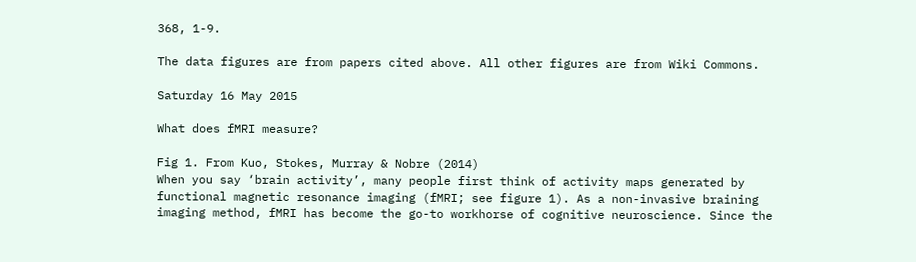368, 1-9.

The data figures are from papers cited above. All other figures are from Wiki Commons.

Saturday 16 May 2015

What does fMRI measure?

Fig 1. From Kuo, Stokes, Murray & Nobre (2014)
When you say ‘brain activity’, many people first think of activity maps generated by functional magnetic resonance imaging (fMRI; see figure 1). As a non-invasive braining imaging method, fMRI has become the go-to workhorse of cognitive neuroscience. Since the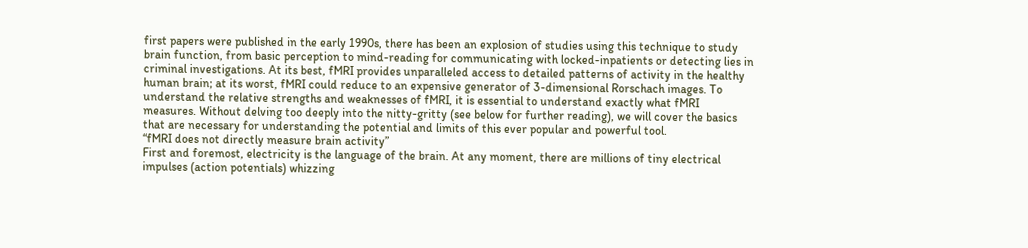first papers were published in the early 1990s, there has been an explosion of studies using this technique to study brain function, from basic perception to mind-reading for communicating with locked-inpatients or detecting lies in criminal investigations. At its best, fMRI provides unparalleled access to detailed patterns of activity in the healthy human brain; at its worst, fMRI could reduce to an expensive generator of 3-dimensional Rorschach images. To understand the relative strengths and weaknesses of fMRI, it is essential to understand exactly what fMRI measures. Without delving too deeply into the nitty-gritty (see below for further reading), we will cover the basics that are necessary for understanding the potential and limits of this ever popular and powerful tool.
“fMRI does not directly measure brain activity”
First and foremost, electricity is the language of the brain. At any moment, there are millions of tiny electrical impulses (action potentials) whizzing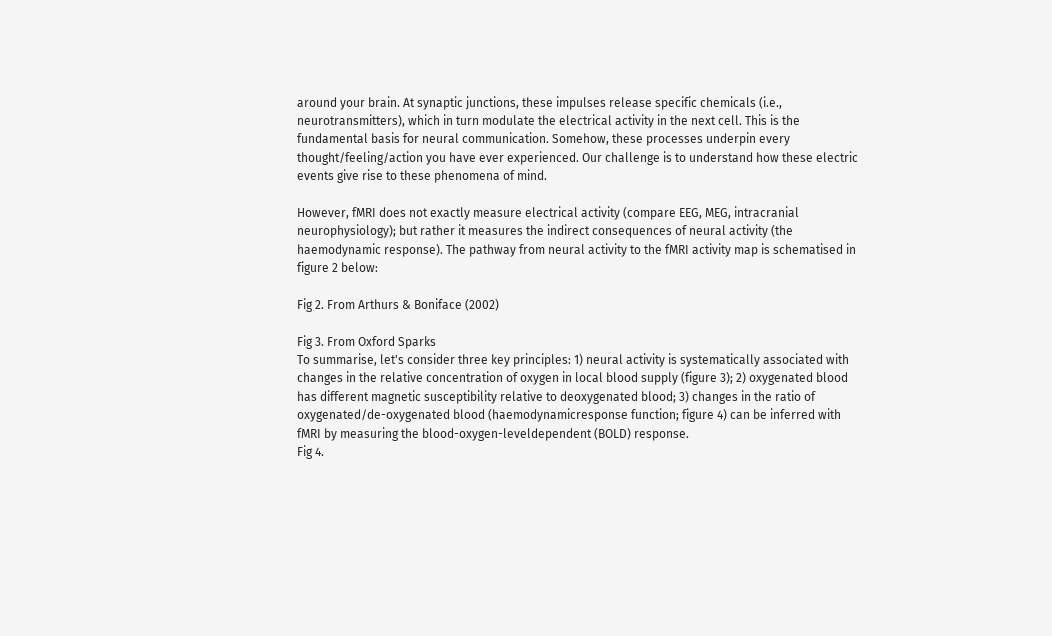around your brain. At synaptic junctions, these impulses release specific chemicals (i.e., neurotransmitters), which in turn modulate the electrical activity in the next cell. This is the fundamental basis for neural communication. Somehow, these processes underpin every thought/feeling/action you have ever experienced. Our challenge is to understand how these electric events give rise to these phenomena of mind.

However, fMRI does not exactly measure electrical activity (compare EEG, MEG, intracranial neurophysiology); but rather it measures the indirect consequences of neural activity (the haemodynamic response). The pathway from neural activity to the fMRI activity map is schematised in figure 2 below:

Fig 2. From Arthurs & Boniface (2002)

Fig 3. From Oxford Sparks
To summarise, let's consider three key principles: 1) neural activity is systematically associated with changes in the relative concentration of oxygen in local blood supply (figure 3); 2) oxygenated blood has different magnetic susceptibility relative to deoxygenated blood; 3) changes in the ratio of oxygenated/de-oxygenated blood (haemodynamicresponse function; figure 4) can be inferred with fMRI by measuring the blood-oxygen-leveldependent (BOLD) response.
Fig 4.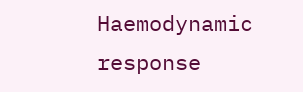Haemodynamic response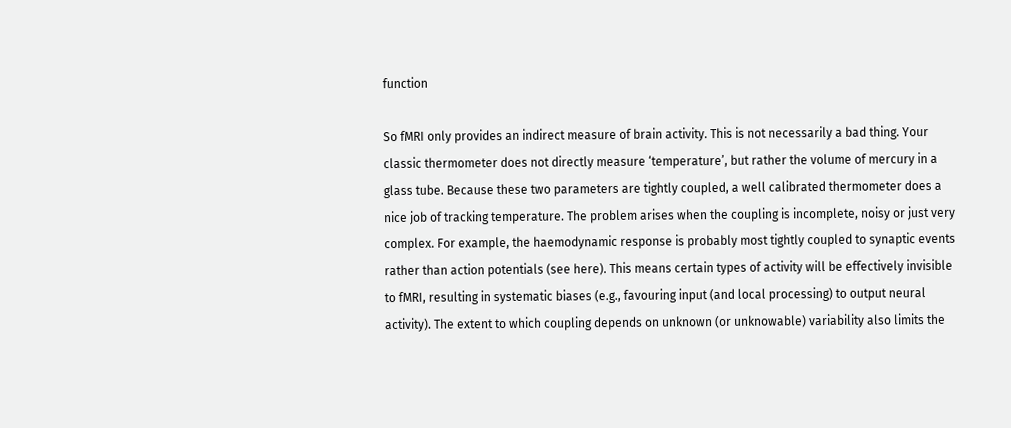function

So fMRI only provides an indirect measure of brain activity. This is not necessarily a bad thing. Your classic thermometer does not directly measure ‘temperature’, but rather the volume of mercury in a glass tube. Because these two parameters are tightly coupled, a well calibrated thermometer does a nice job of tracking temperature. The problem arises when the coupling is incomplete, noisy or just very complex. For example, the haemodynamic response is probably most tightly coupled to synaptic events rather than action potentials (see here). This means certain types of activity will be effectively invisible to fMRI, resulting in systematic biases (e.g., favouring input (and local processing) to output neural activity). The extent to which coupling depends on unknown (or unknowable) variability also limits the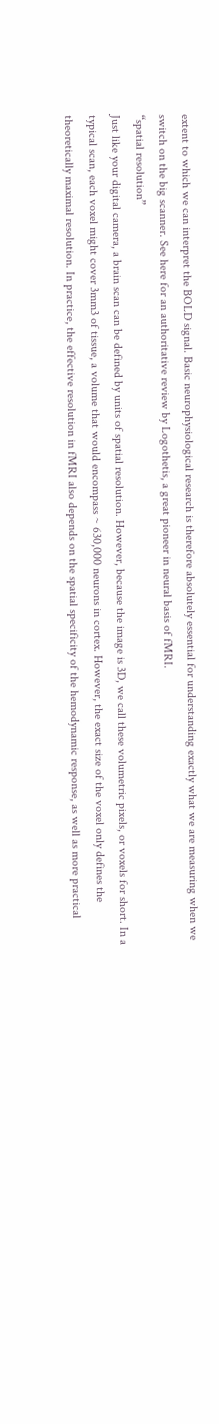extent to which we can interpret the BOLD signal. Basic neurophysiological research is therefore absolutely essential for understanding exactly what we are measuring when we switch on the big scanner. See here for an authoritative review by Logothetis, a great pioneer in neural basis of fMRI.
“spatial resolution”
Just like your digital camera, a brain scan can be defined by units of spatial resolution. However, because the image is 3D, we call these volumetric pixels, or voxels for short. In a typical scan, each voxel might cover 3mm3 of tissue, a volume that would encompass ~ 630,000 neurons in cortex. However, the exact size of the voxel only defines the theoretically maximal resolution. In practice, the effective resolution in fMRI also depends on the spatial specificity of the hemodynamic response, as well as more practical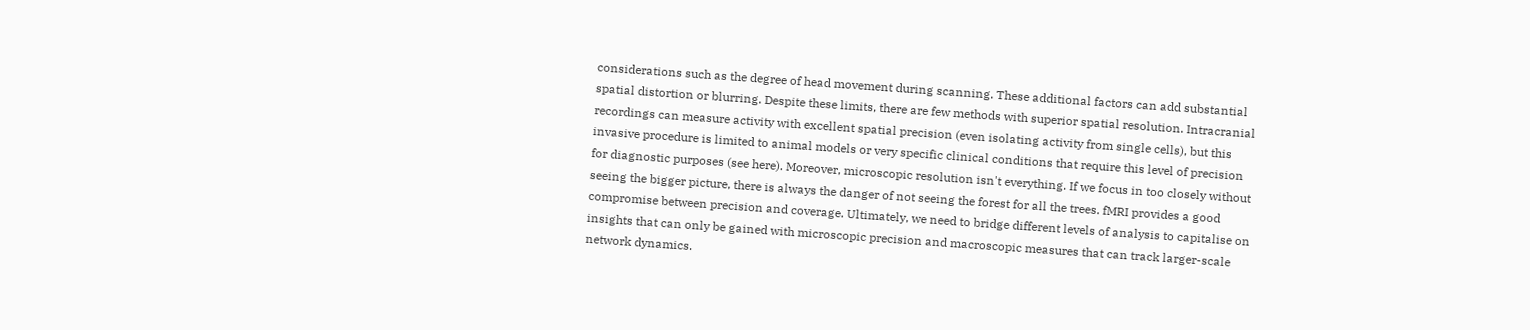considerations such as the degree of head movement during scanning. These additional factors can add substantial spatial distortion or blurring. Despite these limits, there are few methods with superior spatial resolution. Intracranial recordings can measure activity with excellent spatial precision (even isolating activity from single cells), but this invasive procedure is limited to animal models or very specific clinical conditions that require this level of precision for diagnostic purposes (see here). Moreover, microscopic resolution isn't everything. If we focus in too closely without seeing the bigger picture, there is always the danger of not seeing the forest for all the trees. fMRI provides a good compromise between precision and coverage. Ultimately, we need to bridge different levels of analysis to capitalise on insights that can only be gained with microscopic precision and macroscopic measures that can track larger-scale network dynamics.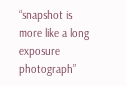“snapshot is more like a long exposure photograph”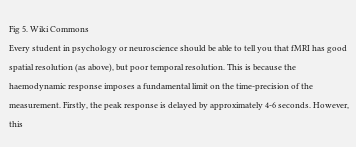Fig 5. Wiki Commons
Every student in psychology or neuroscience should be able to tell you that fMRI has good spatial resolution (as above), but poor temporal resolution. This is because the haemodynamic response imposes a fundamental limit on the time-precision of the measurement. Firstly, the peak response is delayed by approximately 4-6 seconds. However, this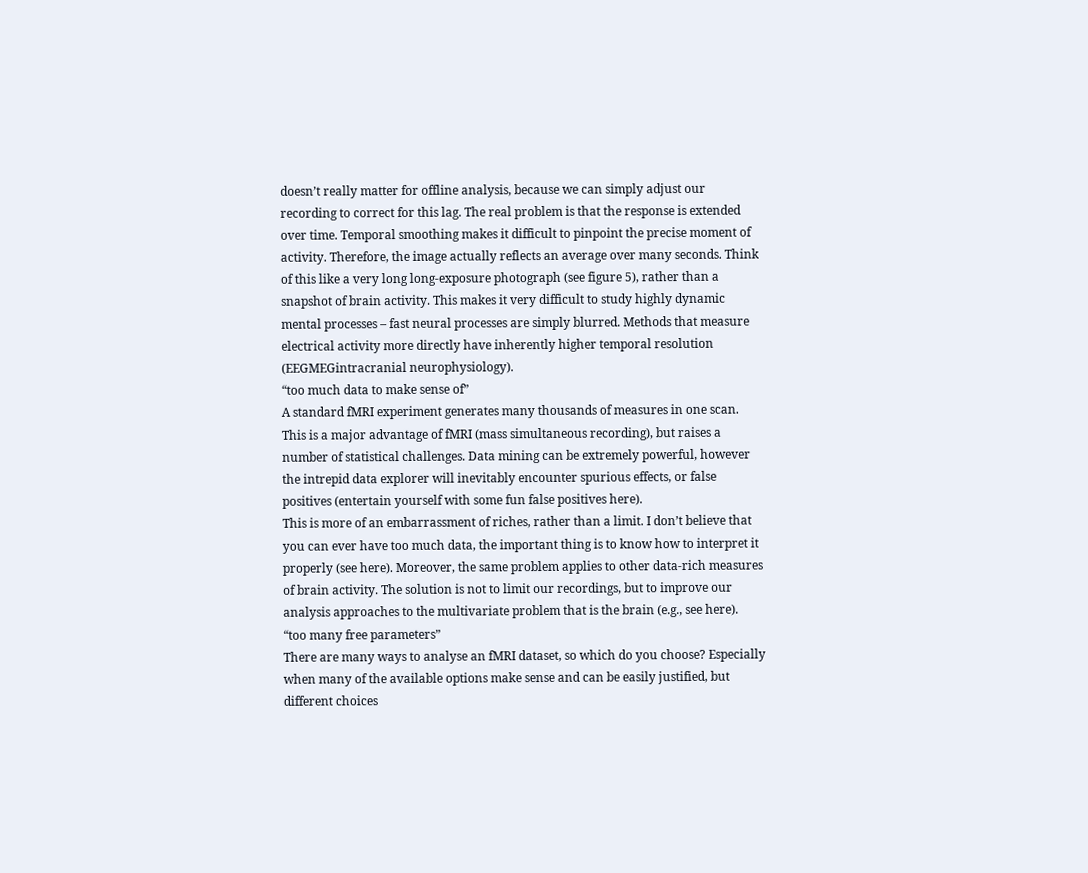doesn’t really matter for offline analysis, because we can simply adjust our recording to correct for this lag. The real problem is that the response is extended over time. Temporal smoothing makes it difficult to pinpoint the precise moment of activity. Therefore, the image actually reflects an average over many seconds. Think of this like a very long long-exposure photograph (see figure 5), rather than a snapshot of brain activity. This makes it very difficult to study highly dynamic mental processes – fast neural processes are simply blurred. Methods that measure electrical activity more directly have inherently higher temporal resolution (EEGMEGintracranial neurophysiology).
“too much data to make sense of”
A standard fMRI experiment generates many thousands of measures in one scan. This is a major advantage of fMRI (mass simultaneous recording), but raises a number of statistical challenges. Data mining can be extremely powerful, however the intrepid data explorer will inevitably encounter spurious effects, or false positives (entertain yourself with some fun false positives here).
This is more of an embarrassment of riches, rather than a limit. I don’t believe that you can ever have too much data, the important thing is to know how to interpret it properly (see here). Moreover, the same problem applies to other data-rich measures of brain activity. The solution is not to limit our recordings, but to improve our analysis approaches to the multivariate problem that is the brain (e.g., see here).
“too many free parameters”
There are many ways to analyse an fMRI dataset, so which do you choose? Especially when many of the available options make sense and can be easily justified, but different choices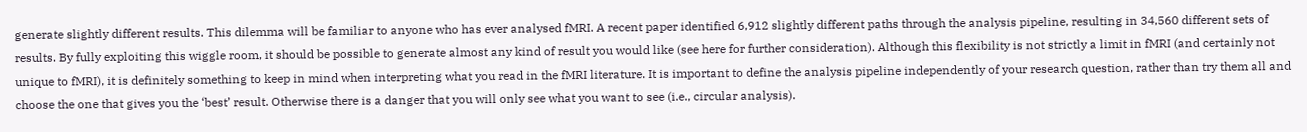generate slightly different results. This dilemma will be familiar to anyone who has ever analysed fMRI. A recent paper identified 6,912 slightly different paths through the analysis pipeline, resulting in 34,560 different sets of results. By fully exploiting this wiggle room, it should be possible to generate almost any kind of result you would like (see here for further consideration). Although this flexibility is not strictly a limit in fMRI (and certainly not unique to fMRI), it is definitely something to keep in mind when interpreting what you read in the fMRI literature. It is important to define the analysis pipeline independently of your research question, rather than try them all and choose the one that gives you the ‘best’ result. Otherwise there is a danger that you will only see what you want to see (i.e., circular analysis).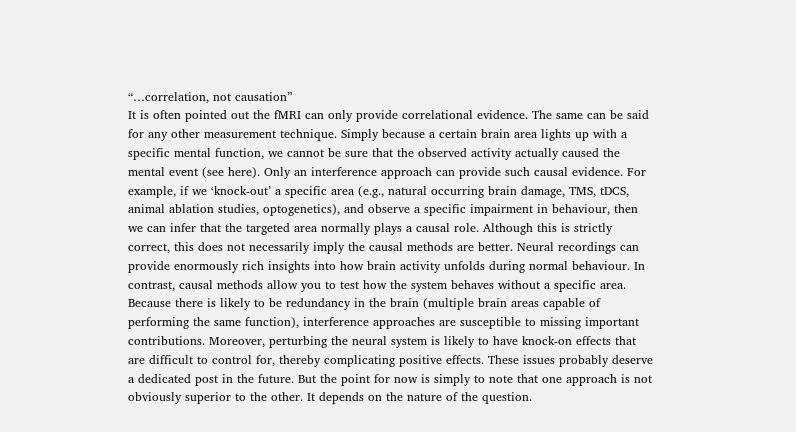“…correlation, not causation”
It is often pointed out the fMRI can only provide correlational evidence. The same can be said for any other measurement technique. Simply because a certain brain area lights up with a specific mental function, we cannot be sure that the observed activity actually caused the mental event (see here). Only an interference approach can provide such causal evidence. For example, if we ‘knock-out’ a specific area (e.g., natural occurring brain damage, TMS, tDCS, animal ablation studies, optogenetics), and observe a specific impairment in behaviour, then we can infer that the targeted area normally plays a causal role. Although this is strictly correct, this does not necessarily imply the causal methods are better. Neural recordings can provide enormously rich insights into how brain activity unfolds during normal behaviour. In contrast, causal methods allow you to test how the system behaves without a specific area. Because there is likely to be redundancy in the brain (multiple brain areas capable of performing the same function), interference approaches are susceptible to missing important contributions. Moreover, perturbing the neural system is likely to have knock-on effects that are difficult to control for, thereby complicating positive effects. These issues probably deserve a dedicated post in the future. But the point for now is simply to note that one approach is not obviously superior to the other. It depends on the nature of the question.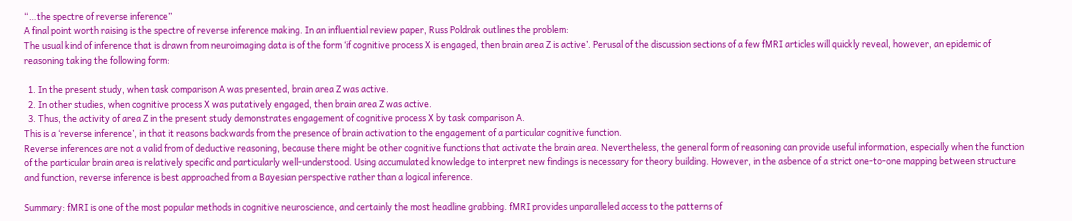“…the spectre of reverse inference”
A final point worth raising is the spectre of reverse inference making. In an influential review paper, Russ Poldrak outlines the problem:
The usual kind of inference that is drawn from neuroimaging data is of the form ‘if cognitive process X is engaged, then brain area Z is active’. Perusal of the discussion sections of a few fMRI articles will quickly reveal, however, an epidemic of reasoning taking the following form:

  1. In the present study, when task comparison A was presented, brain area Z was active.
  2. In other studies, when cognitive process X was putatively engaged, then brain area Z was active.
  3. Thus, the activity of area Z in the present study demonstrates engagement of cognitive process X by task comparison A.
This is a ‘reverse inference’, in that it reasons backwards from the presence of brain activation to the engagement of a particular cognitive function.
Reverse inferences are not a valid from of deductive reasoning, because there might be other cognitive functions that activate the brain area. Nevertheless, the general form of reasoning can provide useful information, especially when the function of the particular brain area is relatively specific and particularly well-understood. Using accumulated knowledge to interpret new findings is necessary for theory building. However, in the asbence of a strict one-to-one mapping between structure and function, reverse inference is best approached from a Bayesian perspective rather than a logical inference.

Summary: fMRI is one of the most popular methods in cognitive neuroscience, and certainly the most headline grabbing. fMRI provides unparalleled access to the patterns of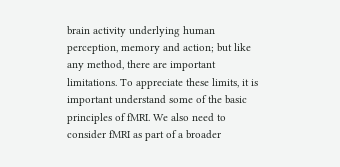brain activity underlying human perception, memory and action; but like any method, there are important limitations. To appreciate these limits, it is important understand some of the basic principles of fMRI. We also need to consider fMRI as part of a broader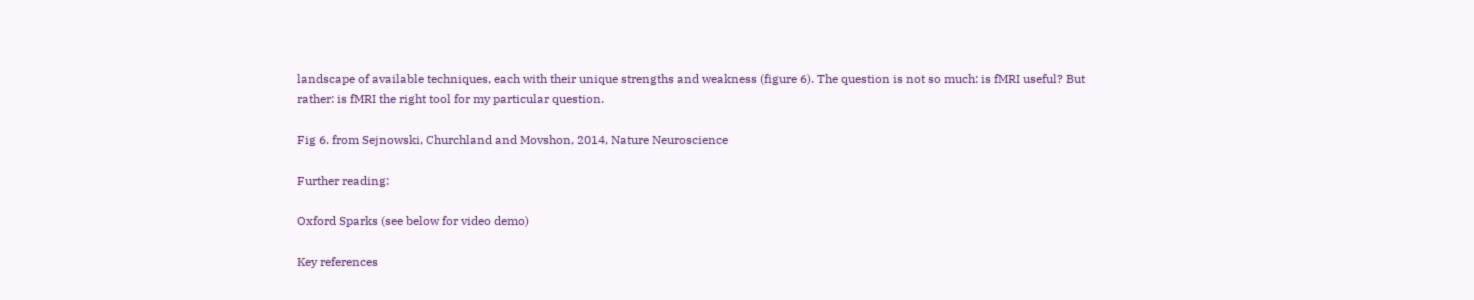landscape of available techniques, each with their unique strengths and weakness (figure 6). The question is not so much: is fMRI useful? But rather: is fMRI the right tool for my particular question.

Fig 6. from Sejnowski, Churchland and Movshon, 2014, Nature Neuroscience

Further reading:

Oxford Sparks (see below for video demo)

Key references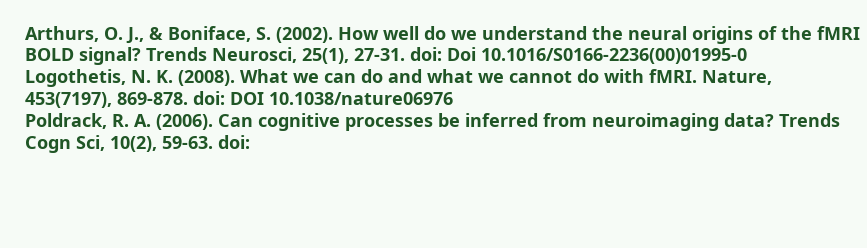Arthurs, O. J., & Boniface, S. (2002). How well do we understand the neural origins of the fMRI BOLD signal? Trends Neurosci, 25(1), 27-31. doi: Doi 10.1016/S0166-2236(00)01995-0
Logothetis, N. K. (2008). What we can do and what we cannot do with fMRI. Nature, 453(7197), 869-878. doi: DOI 10.1038/nature06976
Poldrack, R. A. (2006). Can cognitive processes be inferred from neuroimaging data? Trends Cogn Sci, 10(2), 59-63. doi: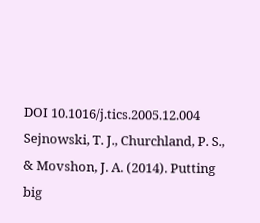DOI 10.1016/j.tics.2005.12.004
Sejnowski, T. J., Churchland, P. S., & Movshon, J. A. (2014). Putting big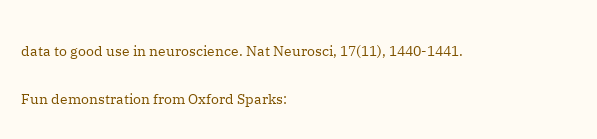data to good use in neuroscience. Nat Neurosci, 17(11), 1440-1441.

Fun demonstration from Oxford Sparks: